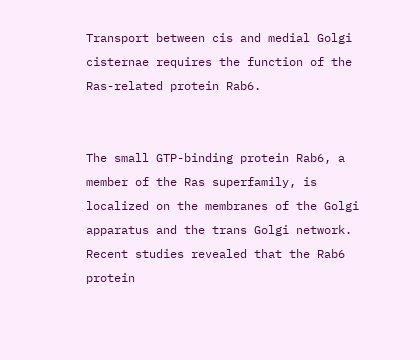Transport between cis and medial Golgi cisternae requires the function of the Ras-related protein Rab6.


The small GTP-binding protein Rab6, a member of the Ras superfamily, is localized on the membranes of the Golgi apparatus and the trans Golgi network. Recent studies revealed that the Rab6 protein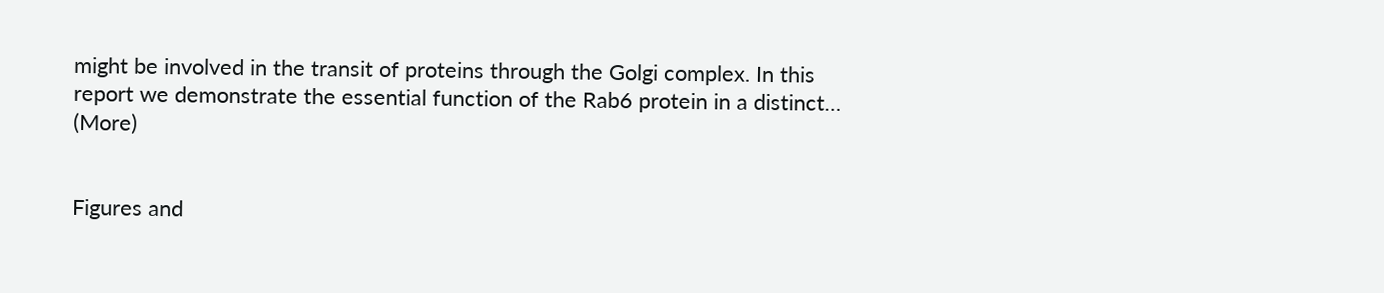might be involved in the transit of proteins through the Golgi complex. In this report we demonstrate the essential function of the Rab6 protein in a distinct… (More)


Figures and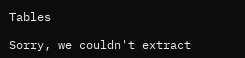Tables

Sorry, we couldn't extract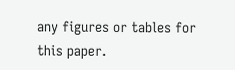any figures or tables for this paper.